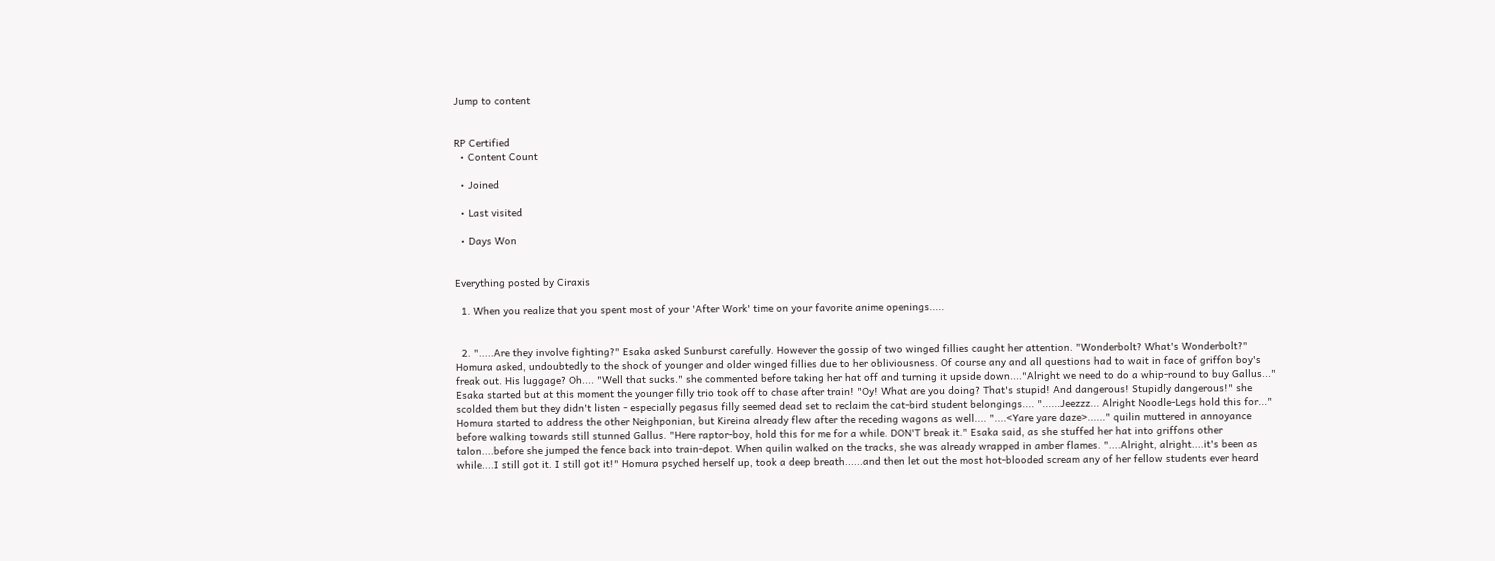Jump to content


RP Certified
  • Content Count

  • Joined

  • Last visited

  • Days Won


Everything posted by Ciraxis

  1. When you realize that you spent most of your 'After Work' time on your favorite anime openings.....


  2. ".....Are they involve fighting?" Esaka asked Sunburst carefully. However the gossip of two winged fillies caught her attention. "Wonderbolt? What's Wonderbolt?" Homura asked, undoubtedly to the shock of younger and older winged fillies due to her obliviousness. Of course any and all questions had to wait in face of griffon boy's freak out. His luggage? Oh.... "Well that sucks." she commented before taking her hat off and turning it upside down...."Alright we need to do a whip-round to buy Gallus..." Esaka started but at this moment the younger filly trio took off to chase after train! "Oy! What are you doing? That's stupid! And dangerous! Stupidly dangerous!" she scolded them but they didn't listen - especially pegasus filly seemed dead set to reclaim the cat-bird student belongings.... "......Jeezzz... Alright Noodle-Legs hold this for..." Homura started to address the other Neighponian, but Kireina already flew after the receding wagons as well.... "....<Yare yare daze>......" quilin muttered in annoyance before walking towards still stunned Gallus. "Here raptor-boy, hold this for me for a while. DON'T break it." Esaka said, as she stuffed her hat into griffons other talon....before she jumped the fence back into train-depot. When quilin walked on the tracks, she was already wrapped in amber flames. "....Alright, alright....it's been as while....I still got it. I still got it!" Homura psyched herself up, took a deep breath......and then let out the most hot-blooded scream any of her fellow students ever heard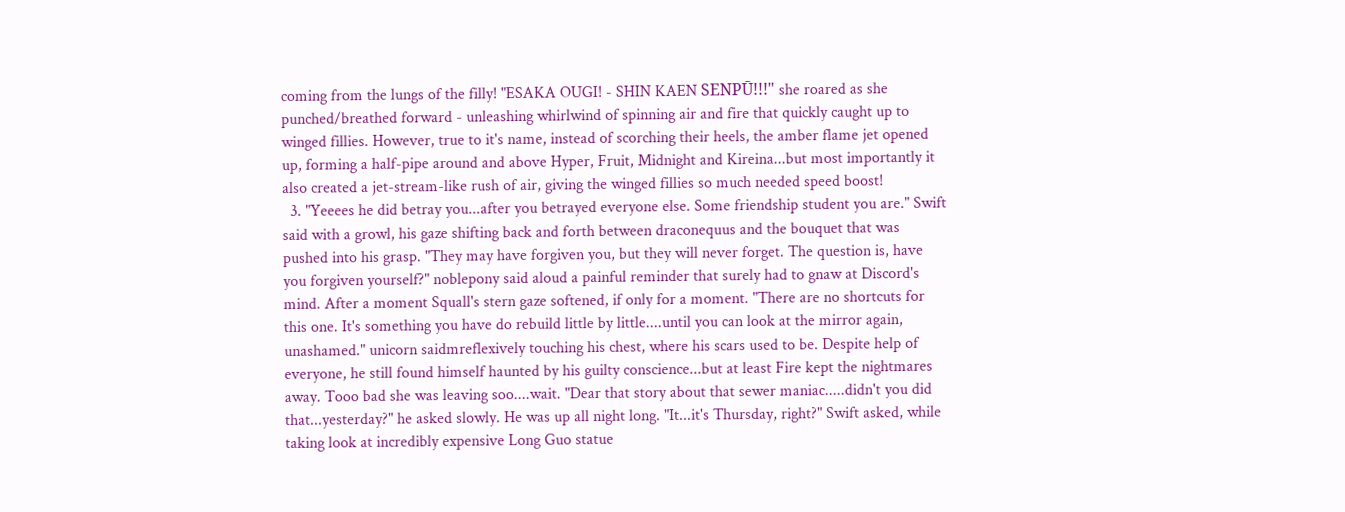coming from the lungs of the filly! "ESAKA OUGI! - SHIN KAEN SENPŪ!!!" she roared as she punched/breathed forward - unleashing whirlwind of spinning air and fire that quickly caught up to winged fillies. However, true to it's name, instead of scorching their heels, the amber flame jet opened up, forming a half-pipe around and above Hyper, Fruit, Midnight and Kireina...but most importantly it also created a jet-stream-like rush of air, giving the winged fillies so much needed speed boost!
  3. "Yeeees he did betray you...after you betrayed everyone else. Some friendship student you are." Swift said with a growl, his gaze shifting back and forth between draconequus and the bouquet that was pushed into his grasp. "They may have forgiven you, but they will never forget. The question is, have you forgiven yourself?" noblepony said aloud a painful reminder that surely had to gnaw at Discord's mind. After a moment Squall's stern gaze softened, if only for a moment. "There are no shortcuts for this one. It's something you have do rebuild little by little....until you can look at the mirror again, unashamed." unicorn saidmreflexively touching his chest, where his scars used to be. Despite help of everyone, he still found himself haunted by his guilty conscience...but at least Fire kept the nightmares away. Tooo bad she was leaving soo....wait. "Dear that story about that sewer maniac.....didn't you did that...yesterday?" he asked slowly. He was up all night long. "It...it's Thursday, right?" Swift asked, while taking look at incredibly expensive Long Guo statue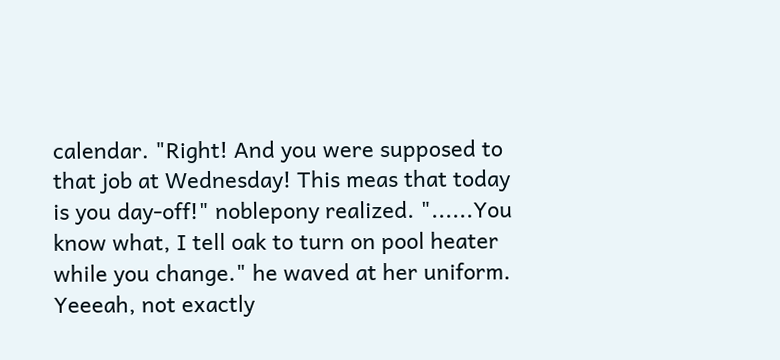calendar. "Right! And you were supposed to that job at Wednesday! This meas that today is you day-off!" noblepony realized. "......You know what, I tell oak to turn on pool heater while you change." he waved at her uniform. Yeeeah, not exactly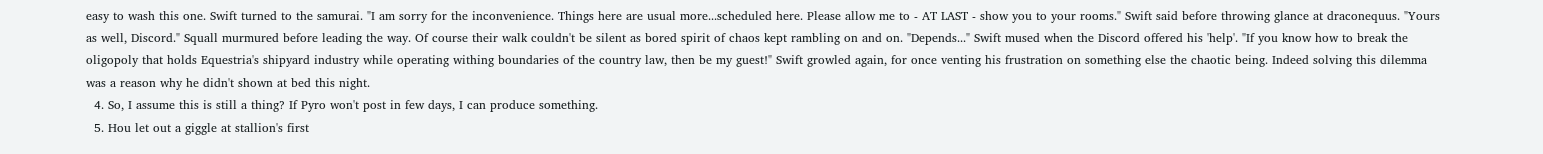easy to wash this one. Swift turned to the samurai. "I am sorry for the inconvenience. Things here are usual more...scheduled here. Please allow me to - AT LAST - show you to your rooms." Swift said before throwing glance at draconequus. "Yours as well, Discord." Squall murmured before leading the way. Of course their walk couldn't be silent as bored spirit of chaos kept rambling on and on. "Depends..." Swift mused when the Discord offered his 'help'. "If you know how to break the oligopoly that holds Equestria's shipyard industry while operating withing boundaries of the country law, then be my guest!" Swift growled again, for once venting his frustration on something else the chaotic being. Indeed solving this dilemma was a reason why he didn't shown at bed this night.
  4. So, I assume this is still a thing? If Pyro won't post in few days, I can produce something.
  5. Hou let out a giggle at stallion's first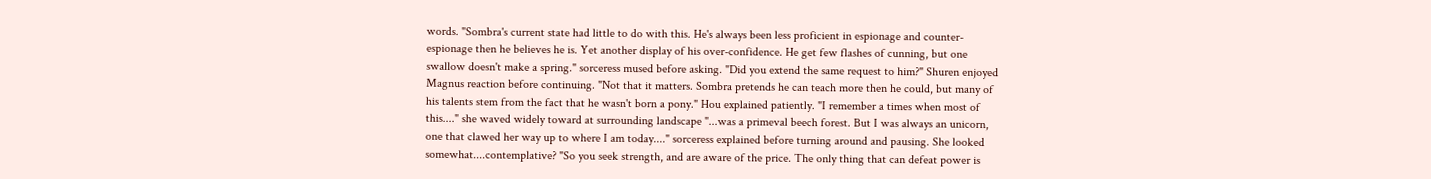words. "Sombra's current state had little to do with this. He's always been less proficient in espionage and counter-espionage then he believes he is. Yet another display of his over-confidence. He get few flashes of cunning, but one swallow doesn't make a spring." sorceress mused before asking. "Did you extend the same request to him?" Shuren enjoyed Magnus reaction before continuing. "Not that it matters. Sombra pretends he can teach more then he could, but many of his talents stem from the fact that he wasn't born a pony." Hou explained patiently. "I remember a times when most of this...." she waved widely toward at surrounding landscape "...was a primeval beech forest. But I was always an unicorn, one that clawed her way up to where I am today...." sorceress explained before turning around and pausing. She looked somewhat....contemplative? "So you seek strength, and are aware of the price. The only thing that can defeat power is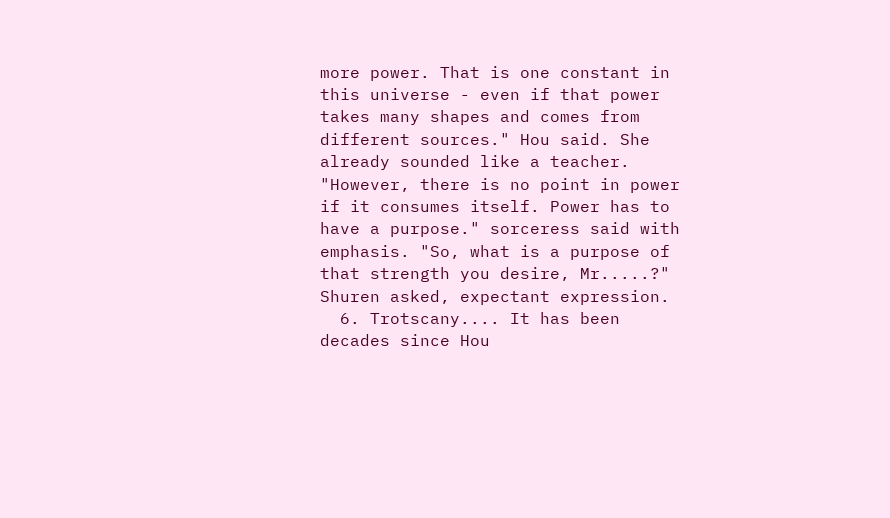more power. That is one constant in this universe - even if that power takes many shapes and comes from different sources." Hou said. She already sounded like a teacher. "However, there is no point in power if it consumes itself. Power has to have a purpose." sorceress said with emphasis. "So, what is a purpose of that strength you desire, Mr.....?" Shuren asked, expectant expression.
  6. Trotscany.... It has been decades since Hou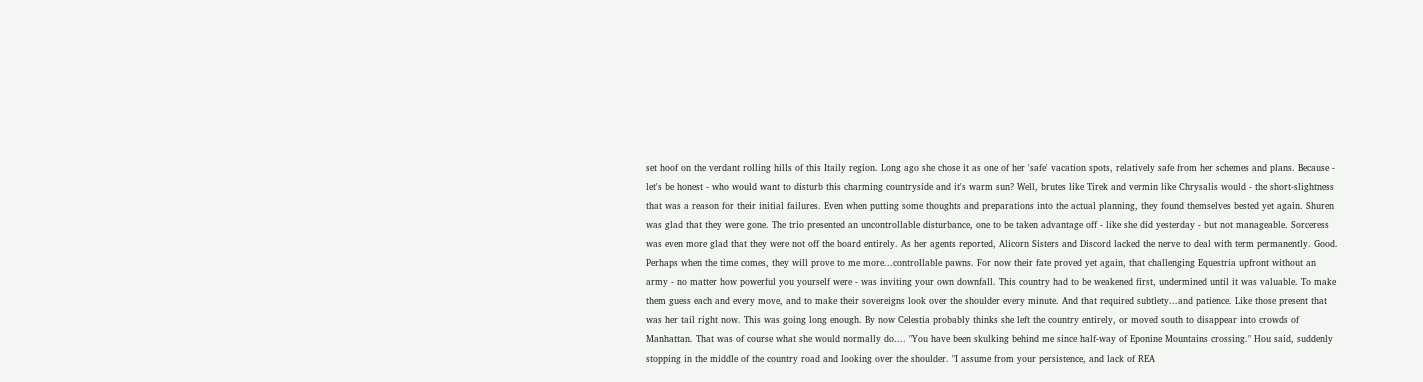set hoof on the verdant rolling hills of this Itaily region. Long ago she chose it as one of her 'safe' vacation spots, relatively safe from her schemes and plans. Because - let's be honest - who would want to disturb this charming countryside and it's warm sun? Well, brutes like Tirek and vermin like Chrysalis would - the short-slightness that was a reason for their initial failures. Even when putting some thoughts and preparations into the actual planning, they found themselves bested yet again. Shuren was glad that they were gone. The trio presented an uncontrollable disturbance, one to be taken advantage off - like she did yesterday - but not manageable. Sorceress was even more glad that they were not off the board entirely. As her agents reported, Alicorn Sisters and Discord lacked the nerve to deal with term permanently. Good. Perhaps when the time comes, they will prove to me more...controllable pawns. For now their fate proved yet again, that challenging Equestria upfront without an army - no matter how powerful you yourself were - was inviting your own downfall. This country had to be weakened first, undermined until it was valuable. To make them guess each and every move, and to make their sovereigns look over the shoulder every minute. And that required subtlety...and patience. Like those present that was her tail right now. This was going long enough. By now Celestia probably thinks she left the country entirely, or moved south to disappear into crowds of Manhattan. That was of course what she would normally do.... "You have been skulking behind me since half-way of Eponine Mountains crossing." Hou said, suddenly stopping in the middle of the country road and looking over the shoulder. "I assume from your persistence, and lack of REA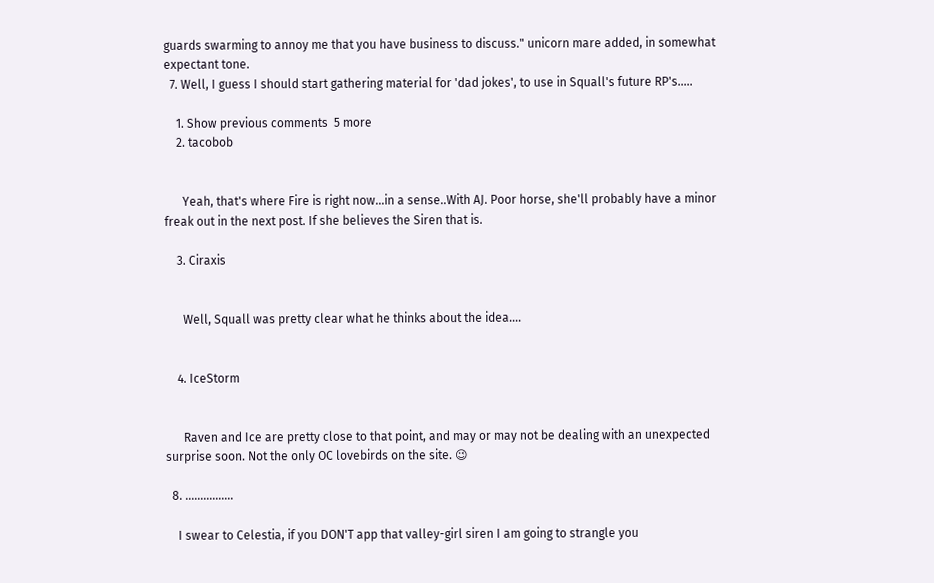guards swarming to annoy me that you have business to discuss." unicorn mare added, in somewhat expectant tone.
  7. Well, I guess I should start gathering material for 'dad jokes', to use in Squall's future RP's.....

    1. Show previous comments  5 more
    2. tacobob


      Yeah, that's where Fire is right now...in a sense..With AJ. Poor horse, she'll probably have a minor freak out in the next post. If she believes the Siren that is.

    3. Ciraxis


      Well, Squall was pretty clear what he thinks about the idea....


    4. IceStorm


      Raven and Ice are pretty close to that point, and may or may not be dealing with an unexpected surprise soon. Not the only OC lovebirds on the site. 😉

  8. ................

    I swear to Celestia, if you DON'T app that valley-girl siren I am going to strangle you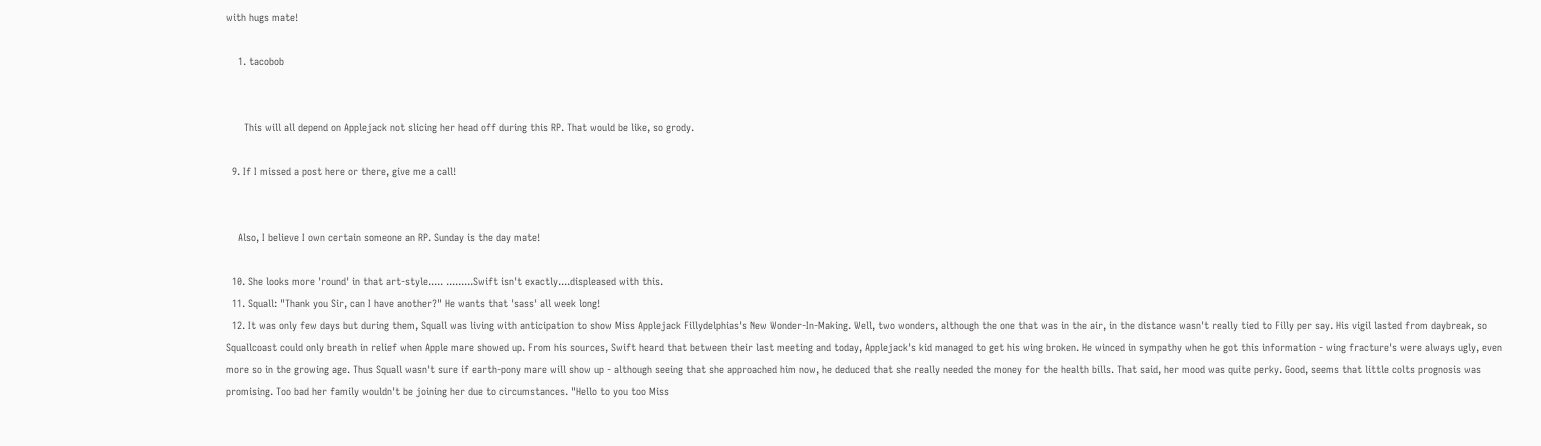with hugs mate!

    1. tacobob


      This will all depend on Applejack not slicing her head off during this RP. That would be like, so grody.

  9. If I missed a post here or there, give me a call!


    Also, I believe I own certain someone an RP. Sunday is the day mate!

  10. She looks more 'round' in that art-style..... .........Swift isn't exactly....displeased with this.
  11. Squall: "Thank you Sir, can I have another?" He wants that 'sass' all week long!
  12. It was only few days but during them, Squall was living with anticipation to show Miss Applejack Fillydelphias's New Wonder-In-Making. Well, two wonders, although the one that was in the air, in the distance wasn't really tied to Filly per say. His vigil lasted from daybreak, so Squallcoast could only breath in relief when Apple mare showed up. From his sources, Swift heard that between their last meeting and today, Applejack's kid managed to get his wing broken. He winced in sympathy when he got this information - wing fracture's were always ugly, even more so in the growing age. Thus Squall wasn't sure if earth-pony mare will show up - although seeing that she approached him now, he deduced that she really needed the money for the health bills. That said, her mood was quite perky. Good, seems that little colts prognosis was promising. Too bad her family wouldn't be joining her due to circumstances. "Hello to you too Miss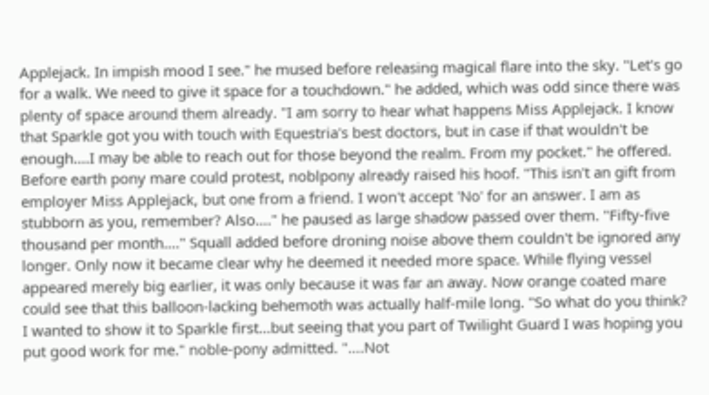Applejack. In impish mood I see." he mused before releasing magical flare into the sky. "Let's go for a walk. We need to give it space for a touchdown." he added, which was odd since there was plenty of space around them already. "I am sorry to hear what happens Miss Applejack. I know that Sparkle got you with touch with Equestria's best doctors, but in case if that wouldn't be enough....I may be able to reach out for those beyond the realm. From my pocket." he offered. Before earth pony mare could protest, noblpony already raised his hoof. "This isn't an gift from employer Miss Applejack, but one from a friend. I won't accept 'No' for an answer. I am as stubborn as you, remember? Also...." he paused as large shadow passed over them. "Fifty-five thousand per month...." Squall added before droning noise above them couldn't be ignored any longer. Only now it became clear why he deemed it needed more space. While flying vessel appeared merely big earlier, it was only because it was far an away. Now orange coated mare could see that this balloon-lacking behemoth was actually half-mile long. "So what do you think? I wanted to show it to Sparkle first...but seeing that you part of Twilight Guard I was hoping you put good work for me." noble-pony admitted. "....Not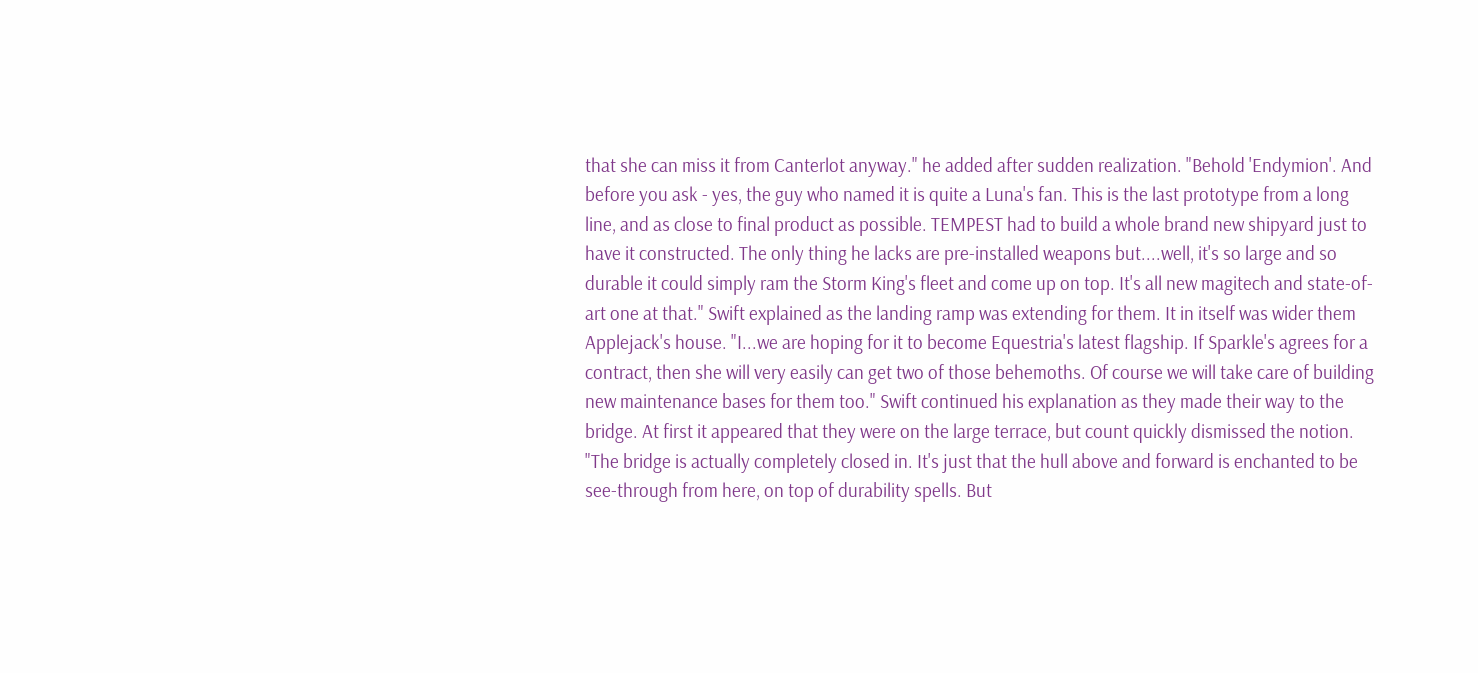that she can miss it from Canterlot anyway." he added after sudden realization. "Behold 'Endymion'. And before you ask - yes, the guy who named it is quite a Luna's fan. This is the last prototype from a long line, and as close to final product as possible. TEMPEST had to build a whole brand new shipyard just to have it constructed. The only thing he lacks are pre-installed weapons but....well, it's so large and so durable it could simply ram the Storm King's fleet and come up on top. It's all new magitech and state-of-art one at that." Swift explained as the landing ramp was extending for them. It in itself was wider them Applejack's house. "I...we are hoping for it to become Equestria's latest flagship. If Sparkle's agrees for a contract, then she will very easily can get two of those behemoths. Of course we will take care of building new maintenance bases for them too." Swift continued his explanation as they made their way to the bridge. At first it appeared that they were on the large terrace, but count quickly dismissed the notion. "The bridge is actually completely closed in. It's just that the hull above and forward is enchanted to be see-through from here, on top of durability spells. But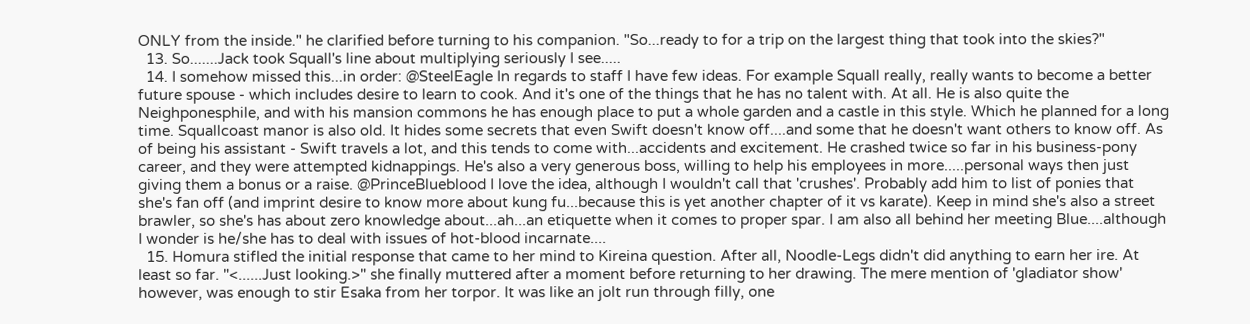ONLY from the inside." he clarified before turning to his companion. "So...ready to for a trip on the largest thing that took into the skies?"
  13. So.......Jack took Squall's line about multiplying seriously I see.....
  14. I somehow missed this...in order: @SteelEagle In regards to staff I have few ideas. For example Squall really, really wants to become a better future spouse - which includes desire to learn to cook. And it's one of the things that he has no talent with. At all. He is also quite the Neighponesphile, and with his mansion commons he has enough place to put a whole garden and a castle in this style. Which he planned for a long time. Squallcoast manor is also old. It hides some secrets that even Swift doesn't know off....and some that he doesn't want others to know off. As of being his assistant - Swift travels a lot, and this tends to come with...accidents and excitement. He crashed twice so far in his business-pony career, and they were attempted kidnappings. He's also a very generous boss, willing to help his employees in more.....personal ways then just giving them a bonus or a raise. @PrinceBlueblood I love the idea, although I wouldn't call that 'crushes'. Probably add him to list of ponies that she's fan off (and imprint desire to know more about kung fu...because this is yet another chapter of it vs karate). Keep in mind she's also a street brawler, so she's has about zero knowledge about...ah...an etiquette when it comes to proper spar. I am also all behind her meeting Blue....although I wonder is he/she has to deal with issues of hot-blood incarnate....
  15. Homura stifled the initial response that came to her mind to Kireina question. After all, Noodle-Legs didn't did anything to earn her ire. At least so far. "<......Just looking.>" she finally muttered after a moment before returning to her drawing. The mere mention of 'gladiator show' however, was enough to stir Esaka from her torpor. It was like an jolt run through filly, one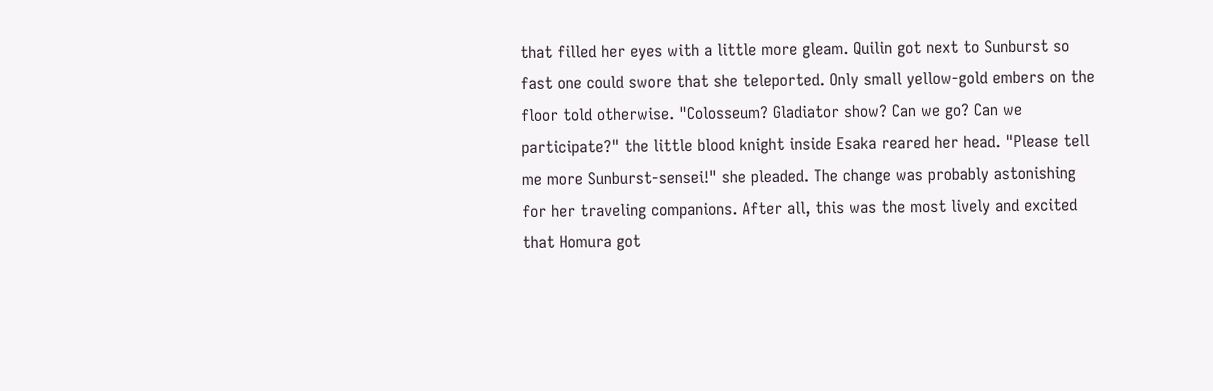that filled her eyes with a little more gleam. Quilin got next to Sunburst so fast one could swore that she teleported. Only small yellow-gold embers on the floor told otherwise. "Colosseum? Gladiator show? Can we go? Can we participate?" the little blood knight inside Esaka reared her head. "Please tell me more Sunburst-sensei!" she pleaded. The change was probably astonishing for her traveling companions. After all, this was the most lively and excited that Homura got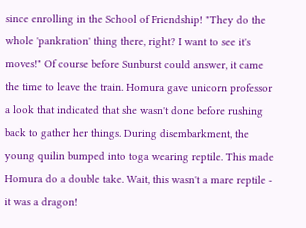since enrolling in the School of Friendship! "They do the whole 'pankration' thing there, right? I want to see it's moves!" Of course before Sunburst could answer, it came the time to leave the train. Homura gave unicorn professor a look that indicated that she wasn't done before rushing back to gather her things. During disembarkment, the young quilin bumped into toga wearing reptile. This made Homura do a double take. Wait, this wasn't a mare reptile - it was a dragon!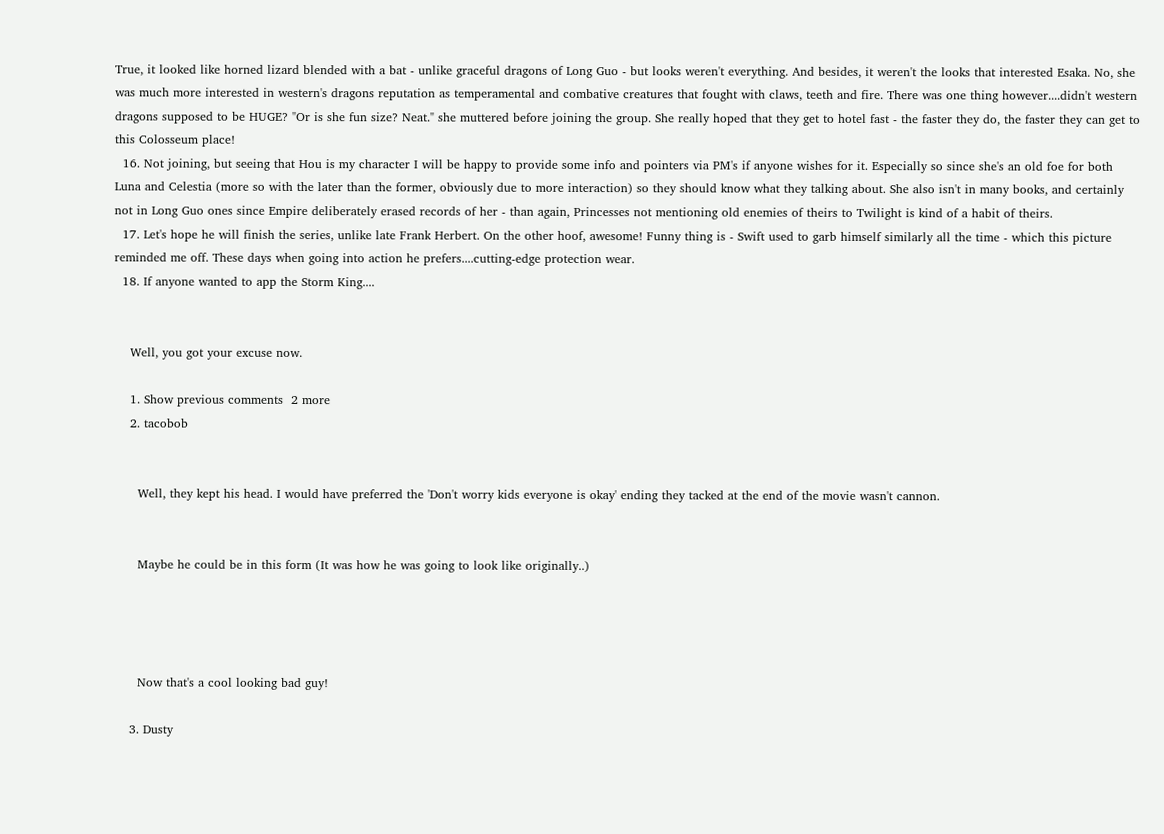True, it looked like horned lizard blended with a bat - unlike graceful dragons of Long Guo - but looks weren't everything. And besides, it weren't the looks that interested Esaka. No, she was much more interested in western's dragons reputation as temperamental and combative creatures that fought with claws, teeth and fire. There was one thing however....didn't western dragons supposed to be HUGE? "Or is she fun size? Neat." she muttered before joining the group. She really hoped that they get to hotel fast - the faster they do, the faster they can get to this Colosseum place!
  16. Not joining, but seeing that Hou is my character I will be happy to provide some info and pointers via PM's if anyone wishes for it. Especially so since she's an old foe for both Luna and Celestia (more so with the later than the former, obviously due to more interaction) so they should know what they talking about. She also isn't in many books, and certainly not in Long Guo ones since Empire deliberately erased records of her - than again, Princesses not mentioning old enemies of theirs to Twilight is kind of a habit of theirs.
  17. Let's hope he will finish the series, unlike late Frank Herbert. On the other hoof, awesome! Funny thing is - Swift used to garb himself similarly all the time - which this picture reminded me off. These days when going into action he prefers....cutting-edge protection wear.
  18. If anyone wanted to app the Storm King....


    Well, you got your excuse now.

    1. Show previous comments  2 more
    2. tacobob


      Well, they kept his head. I would have preferred the 'Don't worry kids everyone is okay' ending they tacked at the end of the movie wasn't cannon.


      Maybe he could be in this form (It was how he was going to look like originally..)




      Now that's a cool looking bad guy!

    3. Dusty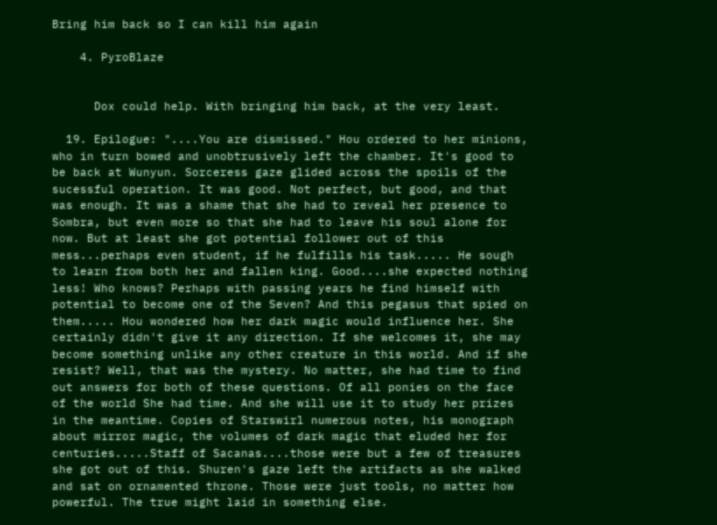Bring him back so I can kill him again

    4. PyroBlaze


      Dox could help. With bringing him back, at the very least.

  19. Epilogue: "....You are dismissed." Hou ordered to her minions, who in turn bowed and unobtrusively left the chamber. It's good to be back at Wunyun. Sorceress gaze glided across the spoils of the sucessful operation. It was good. Not perfect, but good, and that was enough. It was a shame that she had to reveal her presence to Sombra, but even more so that she had to leave his soul alone for now. But at least she got potential follower out of this mess...perhaps even student, if he fulfills his task..... He sough to learn from both her and fallen king. Good....she expected nothing less! Who knows? Perhaps with passing years he find himself with potential to become one of the Seven? And this pegasus that spied on them..... Hou wondered how her dark magic would influence her. She certainly didn't give it any direction. If she welcomes it, she may become something unlike any other creature in this world. And if she resist? Well, that was the mystery. No matter, she had time to find out answers for both of these questions. Of all ponies on the face of the world She had time. And she will use it to study her prizes in the meantime. Copies of Starswirl numerous notes, his monograph about mirror magic, the volumes of dark magic that eluded her for centuries.....Staff of Sacanas....those were but a few of treasures she got out of this. Shuren's gaze left the artifacts as she walked and sat on ornamented throne. Those were just tools, no matter how powerful. The true might laid in something else.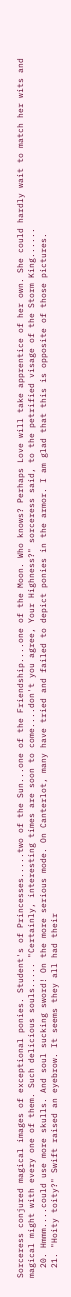Sorceress conjured magical images of exceptional ponies. Student's of Princesses.....two of the Sun...one of the Friendship....one of the Moon. Who knows? Perhaps Love will take apprentice of her own. She could hardly wait to match her wits and magical might with every one of them. Such delicious souls..... "Certainly, interesting times are soon to come....don't you agree, Your Highness?" sorceress said, to the petrified visage of the Storm King......
  20. Hmmm....could use more skulls. And soul sucking sword! On the more serious mode. On Canterlot, many have tried and failed to depict ponies in the armor. I am glad that this is opposite of those pictures.
  21. "Hoity toity?" Swift raised an eyebrow. It seems they all had their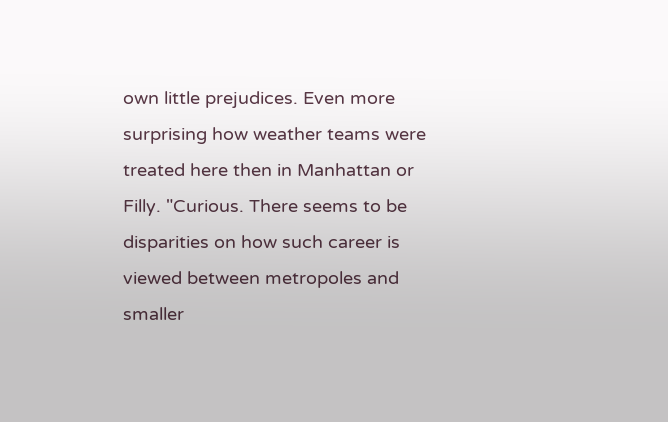own little prejudices. Even more surprising how weather teams were treated here then in Manhattan or Filly. "Curious. There seems to be disparities on how such career is viewed between metropoles and smaller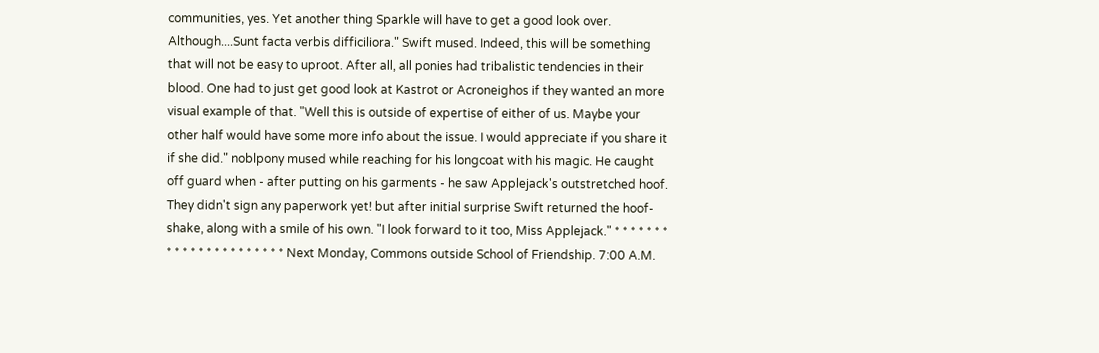communities, yes. Yet another thing Sparkle will have to get a good look over. Although....Sunt facta verbis difficiliora." Swift mused. Indeed, this will be something that will not be easy to uproot. After all, all ponies had tribalistic tendencies in their blood. One had to just get good look at Kastrot or Acroneighos if they wanted an more visual example of that. "Well this is outside of expertise of either of us. Maybe your other half would have some more info about the issue. I would appreciate if you share it if she did." noblpony mused while reaching for his longcoat with his magic. He caught off guard when - after putting on his garments - he saw Applejack's outstretched hoof. They didn't sign any paperwork yet! but after initial surprise Swift returned the hoof-shake, along with a smile of his own. "I look forward to it too, Miss Applejack." * * * * * * * * * * * * * * * * * * * * * * Next Monday, Commons outside School of Friendship. 7:00 A.M.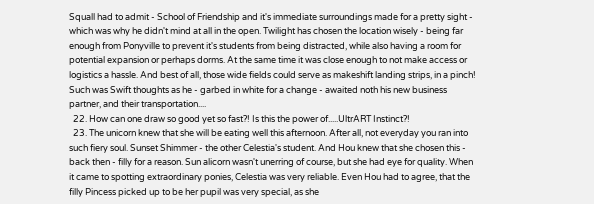Squall had to admit - School of Friendship and it's immediate surroundings made for a pretty sight - which was why he didn't mind at all in the open. Twilight has chosen the location wisely - being far enough from Ponyville to prevent it's students from being distracted, while also having a room for potential expansion or perhaps dorms. At the same time it was close enough to not make access or logistics a hassle. And best of all, those wide fields could serve as makeshift landing strips, in a pinch! Such was Swift thoughts as he - garbed in white for a change - awaited noth his new business partner, and their transportation....
  22. How can one draw so good yet so fast?! Is this the power of.....UltrART Instinct?!
  23. The unicorn knew that she will be eating well this afternoon. After all, not everyday you ran into such fiery soul. Sunset Shimmer - the other Celestia's student. And Hou knew that she chosen this - back then - filly for a reason. Sun alicorn wasn't unerring of course, but she had eye for quality. When it came to spotting extraordinary ponies, Celestia was very reliable. Even Hou had to agree, that the filly Pincess picked up to be her pupil was very special, as she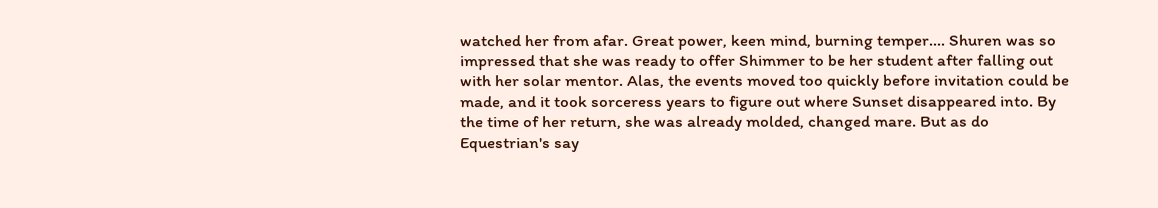watched her from afar. Great power, keen mind, burning temper.... Shuren was so impressed that she was ready to offer Shimmer to be her student after falling out with her solar mentor. Alas, the events moved too quickly before invitation could be made, and it took sorceress years to figure out where Sunset disappeared into. By the time of her return, she was already molded, changed mare. But as do Equestrian's say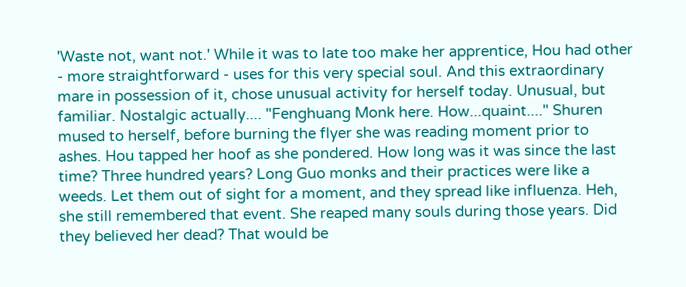'Waste not, want not.' While it was to late too make her apprentice, Hou had other - more straightforward - uses for this very special soul. And this extraordinary mare in possession of it, chose unusual activity for herself today. Unusual, but familiar. Nostalgic actually.... "Fenghuang Monk here. How...quaint...." Shuren mused to herself, before burning the flyer she was reading moment prior to ashes. Hou tapped her hoof as she pondered. How long was it was since the last time? Three hundred years? Long Guo monks and their practices were like a weeds. Let them out of sight for a moment, and they spread like influenza. Heh, she still remembered that event. She reaped many souls during those years. Did they believed her dead? That would be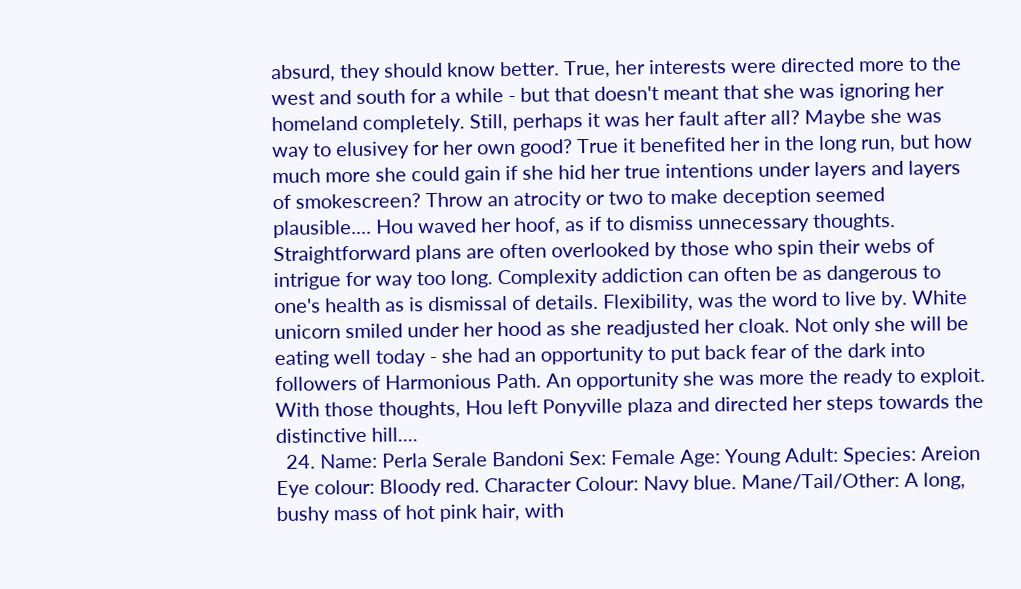absurd, they should know better. True, her interests were directed more to the west and south for a while - but that doesn't meant that she was ignoring her homeland completely. Still, perhaps it was her fault after all? Maybe she was way to elusivey for her own good? True it benefited her in the long run, but how much more she could gain if she hid her true intentions under layers and layers of smokescreen? Throw an atrocity or two to make deception seemed plausible.... Hou waved her hoof, as if to dismiss unnecessary thoughts. Straightforward plans are often overlooked by those who spin their webs of intrigue for way too long. Complexity addiction can often be as dangerous to one's health as is dismissal of details. Flexibility, was the word to live by. White unicorn smiled under her hood as she readjusted her cloak. Not only she will be eating well today - she had an opportunity to put back fear of the dark into followers of Harmonious Path. An opportunity she was more the ready to exploit. With those thoughts, Hou left Ponyville plaza and directed her steps towards the distinctive hill....
  24. Name: Perla Serale Bandoni Sex: Female Age: Young Adult: Species: Areion Eye colour: Bloody red. Character Colour: Navy blue. Mane/Tail/Other: A long, bushy mass of hot pink hair, with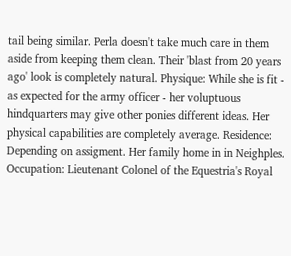tail being similar. Perla doesn't take much care in them aside from keeping them clean. Their 'blast from 20 years ago' look is completely natural. Physique: While she is fit - as expected for the army officer - her voluptuous hindquarters may give other ponies different ideas. Her physical capabilities are completely average. Residence: Depending on assigment. Her family home in in Neighples. Occupation: Lieutenant Colonel of the Equestria's Royal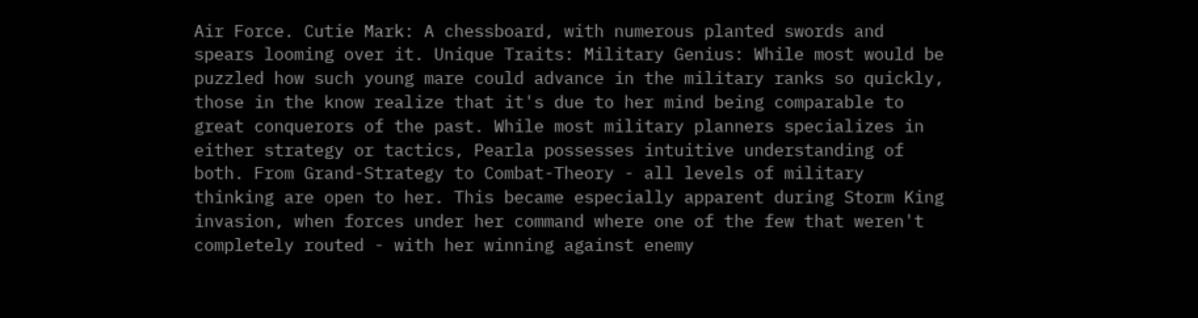Air Force. Cutie Mark: A chessboard, with numerous planted swords and spears looming over it. Unique Traits: Military Genius: While most would be puzzled how such young mare could advance in the military ranks so quickly, those in the know realize that it's due to her mind being comparable to great conquerors of the past. While most military planners specializes in either strategy or tactics, Pearla possesses intuitive understanding of both. From Grand-Strategy to Combat-Theory - all levels of military thinking are open to her. This became especially apparent during Storm King invasion, when forces under her command where one of the few that weren't completely routed - with her winning against enemy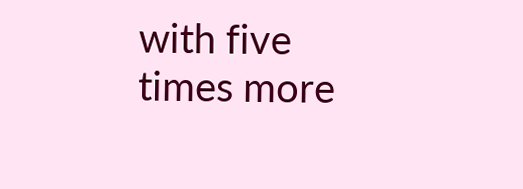with five times more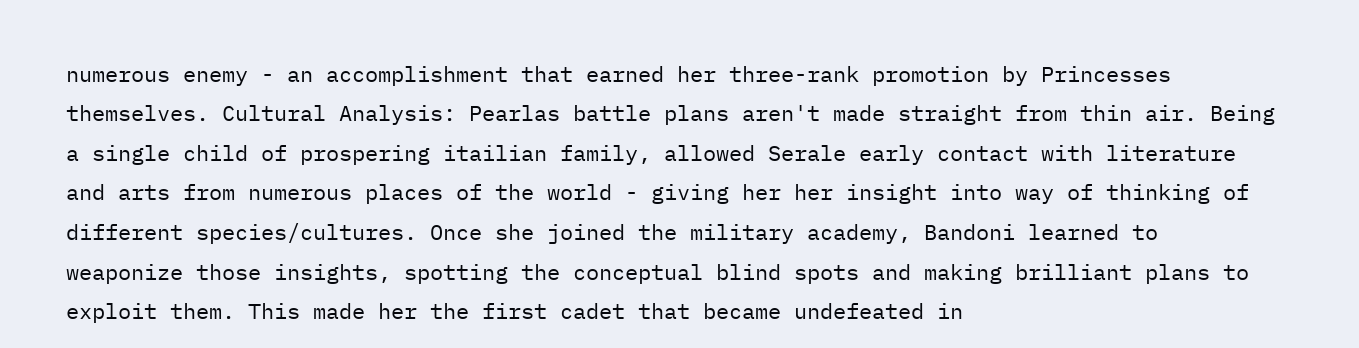numerous enemy - an accomplishment that earned her three-rank promotion by Princesses themselves. Cultural Analysis: Pearlas battle plans aren't made straight from thin air. Being a single child of prospering itailian family, allowed Serale early contact with literature and arts from numerous places of the world - giving her her insight into way of thinking of different species/cultures. Once she joined the military academy, Bandoni learned to weaponize those insights, spotting the conceptual blind spots and making brilliant plans to exploit them. This made her the first cadet that became undefeated in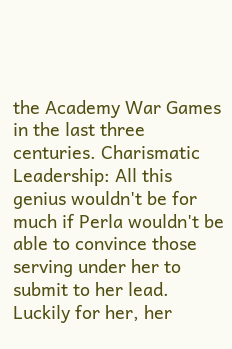the Academy War Games in the last three centuries. Charismatic Leadership: All this genius wouldn't be for much if Perla wouldn't be able to convince those serving under her to submit to her lead. Luckily for her, her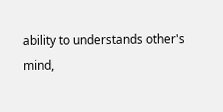ability to understands other's mind,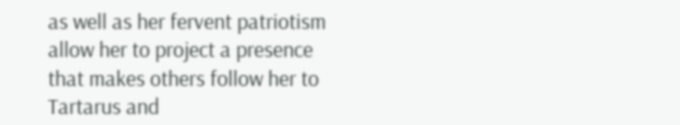as well as her fervent patriotism allow her to project a presence that makes others follow her to Tartarus and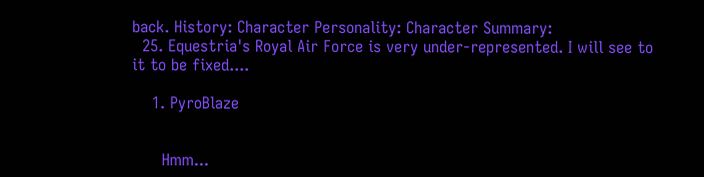back. History: Character Personality: Character Summary:
  25. Equestria's Royal Air Force is very under-represented. I will see to it to be fixed....

    1. PyroBlaze


      Hmm...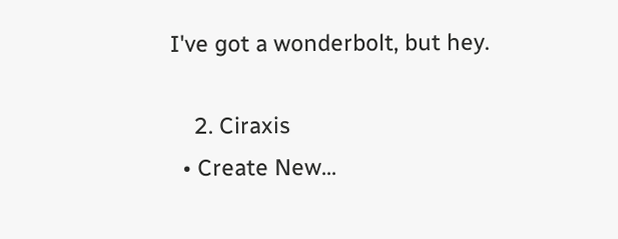I've got a wonderbolt, but hey.

    2. Ciraxis
  • Create New...